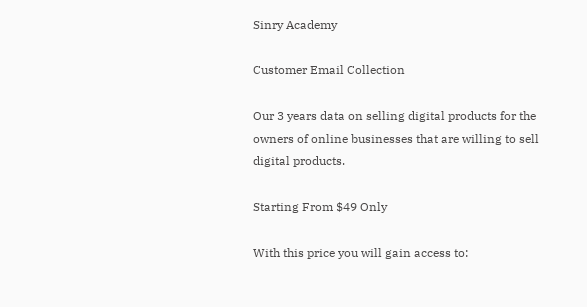Sinry Academy

Customer Email Collection

Our 3 years data on selling digital products for the owners of online businesses that are willing to sell digital products.

Starting From $49 Only

With this price you will gain access to: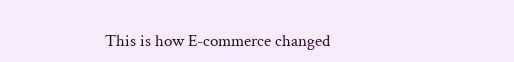This is how E-commerce changed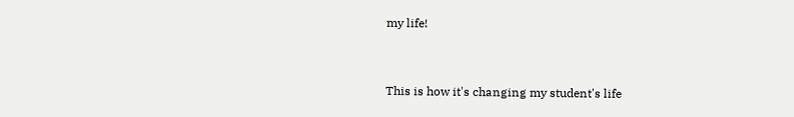my life!


This is how it's changing my student's life